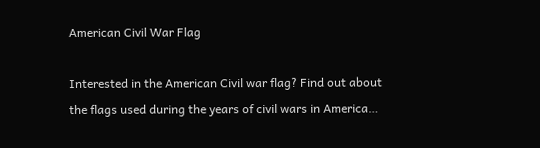American Civil War Flag

Interested in the American Civil war flag? Find out about the flags used during the years of civil wars in America…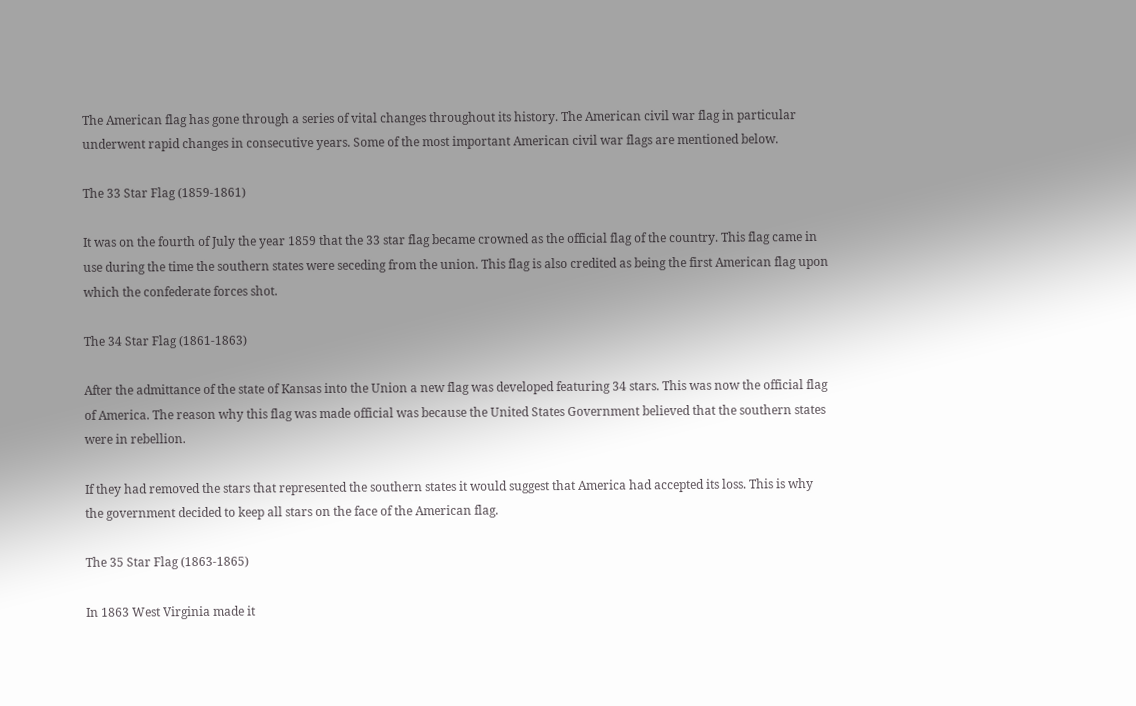The American flag has gone through a series of vital changes throughout its history. The American civil war flag in particular underwent rapid changes in consecutive years. Some of the most important American civil war flags are mentioned below.

The 33 Star Flag (1859-1861)

It was on the fourth of July the year 1859 that the 33 star flag became crowned as the official flag of the country. This flag came in use during the time the southern states were seceding from the union. This flag is also credited as being the first American flag upon which the confederate forces shot.

The 34 Star Flag (1861-1863)

After the admittance of the state of Kansas into the Union a new flag was developed featuring 34 stars. This was now the official flag of America. The reason why this flag was made official was because the United States Government believed that the southern states were in rebellion.

If they had removed the stars that represented the southern states it would suggest that America had accepted its loss. This is why the government decided to keep all stars on the face of the American flag.

The 35 Star Flag (1863-1865)

In 1863 West Virginia made it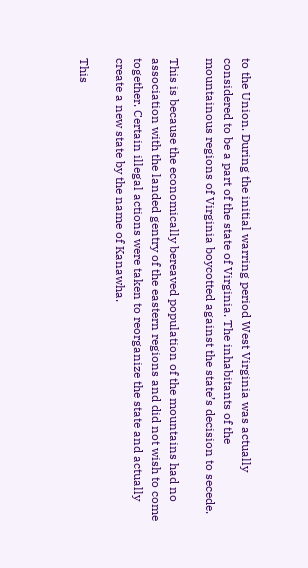to the Union. During the initial warring period West Virginia was actually considered to be a part of the state of Virginia. The inhabitants of the mountainous regions of Virginia boycotted against the state’s decision to secede.

This is because the economically bereaved population of the mountains had no association with the landed gentry of the eastern regions and did not wish to come together. Certain illegal actions were taken to reorganize the state and actually create a new state by the name of Kanawha.

This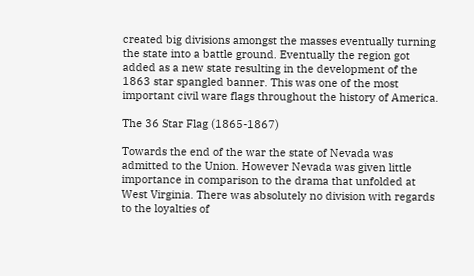created big divisions amongst the masses eventually turning the state into a battle ground. Eventually the region got added as a new state resulting in the development of the 1863 star spangled banner. This was one of the most important civil ware flags throughout the history of America.

The 36 Star Flag (1865-1867)

Towards the end of the war the state of Nevada was admitted to the Union. However Nevada was given little importance in comparison to the drama that unfolded at West Virginia. There was absolutely no division with regards to the loyalties of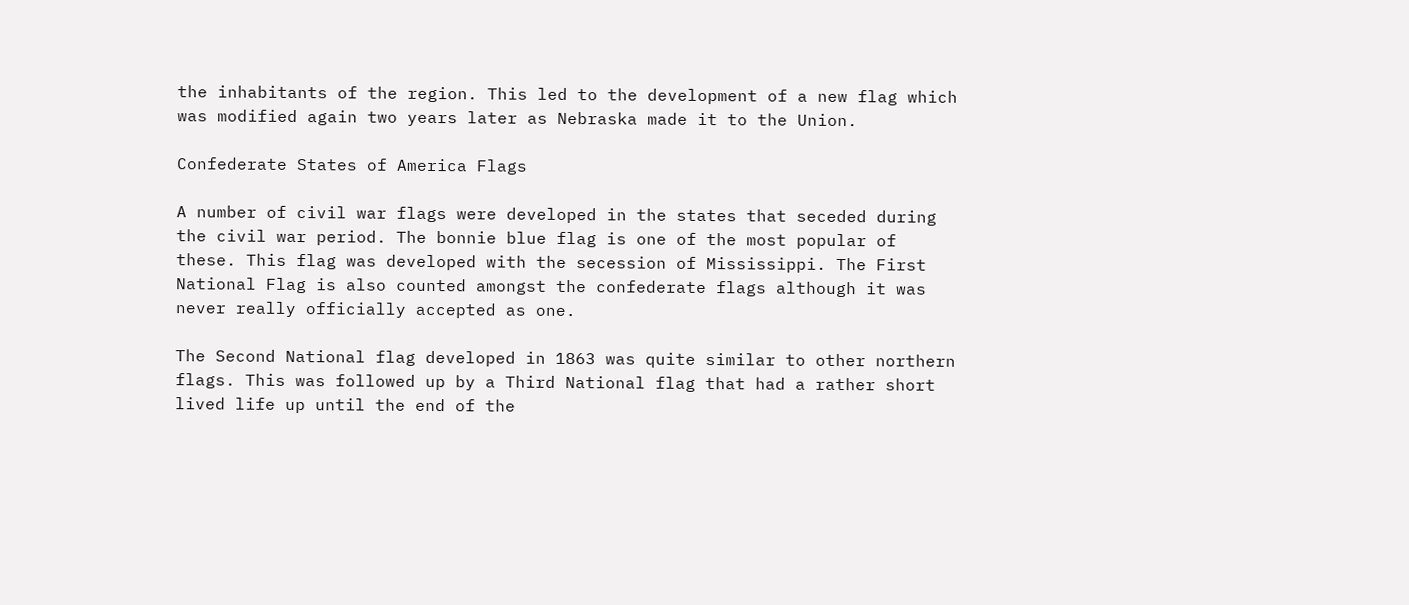the inhabitants of the region. This led to the development of a new flag which was modified again two years later as Nebraska made it to the Union.

Confederate States of America Flags

A number of civil war flags were developed in the states that seceded during the civil war period. The bonnie blue flag is one of the most popular of these. This flag was developed with the secession of Mississippi. The First National Flag is also counted amongst the confederate flags although it was never really officially accepted as one.

The Second National flag developed in 1863 was quite similar to other northern flags. This was followed up by a Third National flag that had a rather short lived life up until the end of the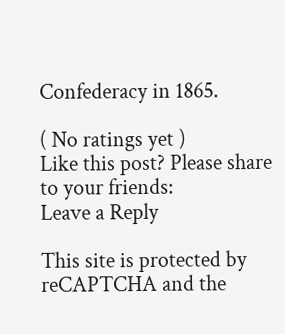Confederacy in 1865.

( No ratings yet )
Like this post? Please share to your friends:
Leave a Reply

This site is protected by reCAPTCHA and the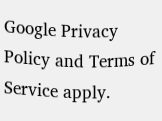Google Privacy Policy and Terms of Service apply.